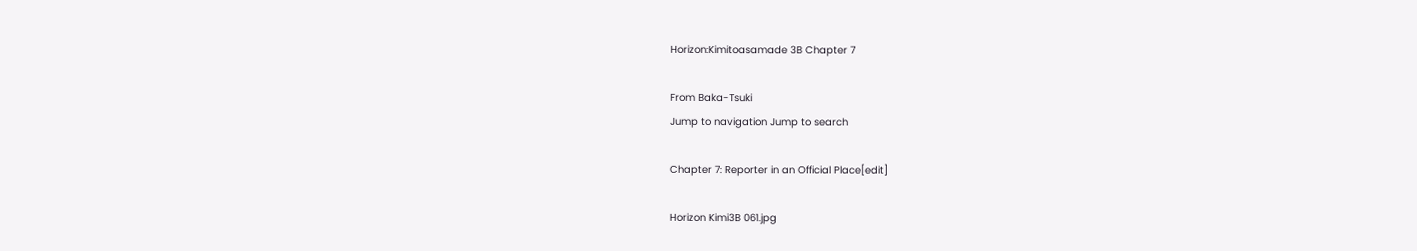Horizon:Kimitoasamade 3B Chapter 7

From Baka-Tsuki
Jump to navigation Jump to search

Chapter 7: Reporter in an Official Place[edit]

Horizon Kimi3B 061.jpg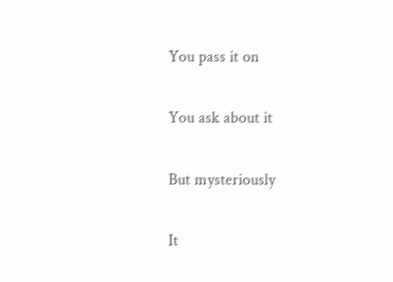You pass it on

You ask about it

But mysteriously

It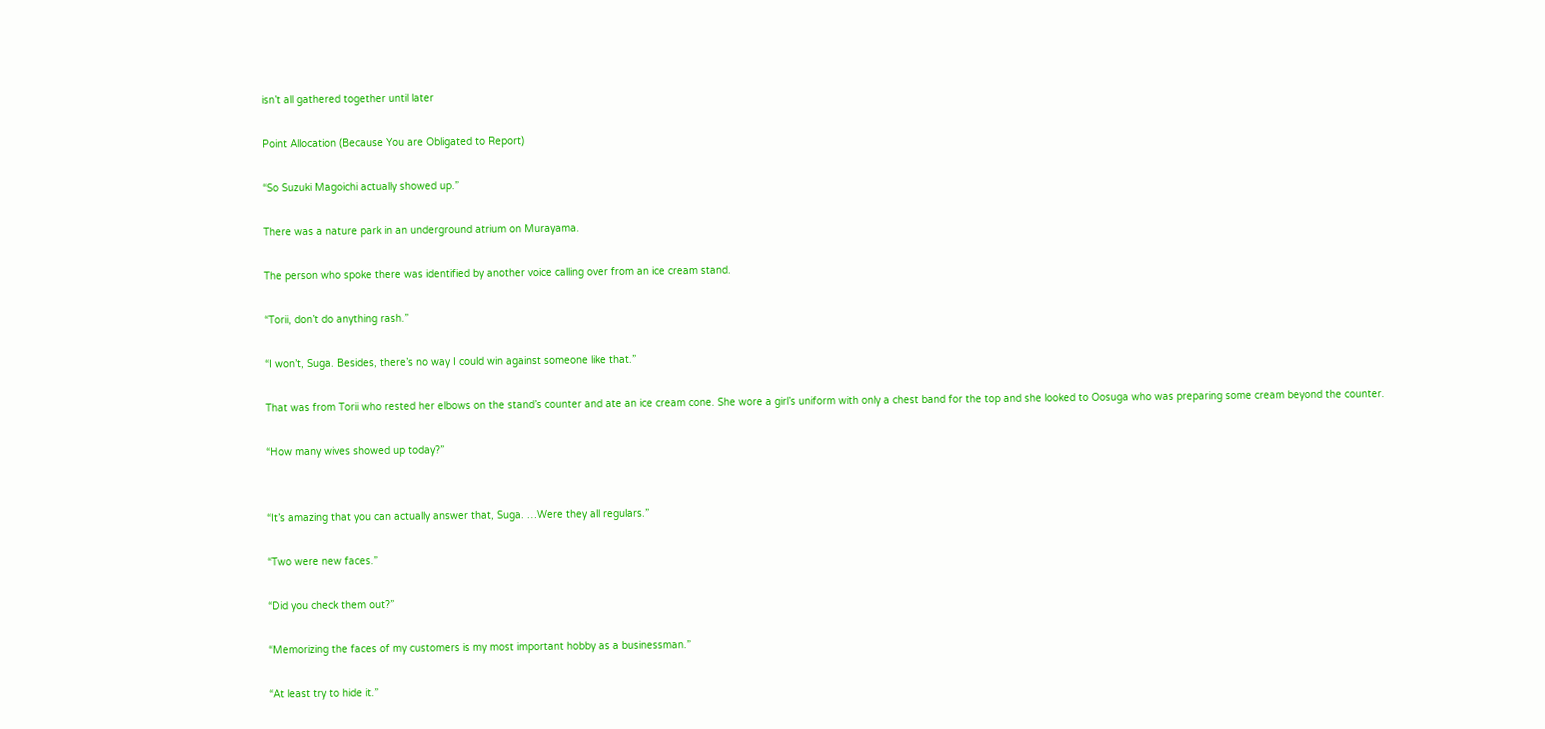isn’t all gathered together until later

Point Allocation (Because You are Obligated to Report)

“So Suzuki Magoichi actually showed up.”

There was a nature park in an underground atrium on Murayama.

The person who spoke there was identified by another voice calling over from an ice cream stand.

“Torii, don’t do anything rash.”

“I won’t, Suga. Besides, there’s no way I could win against someone like that.”

That was from Torii who rested her elbows on the stand’s counter and ate an ice cream cone. She wore a girl’s uniform with only a chest band for the top and she looked to Oosuga who was preparing some cream beyond the counter.

“How many wives showed up today?”


“It’s amazing that you can actually answer that, Suga. …Were they all regulars.”

“Two were new faces.”

“Did you check them out?”

“Memorizing the faces of my customers is my most important hobby as a businessman.”

“At least try to hide it.”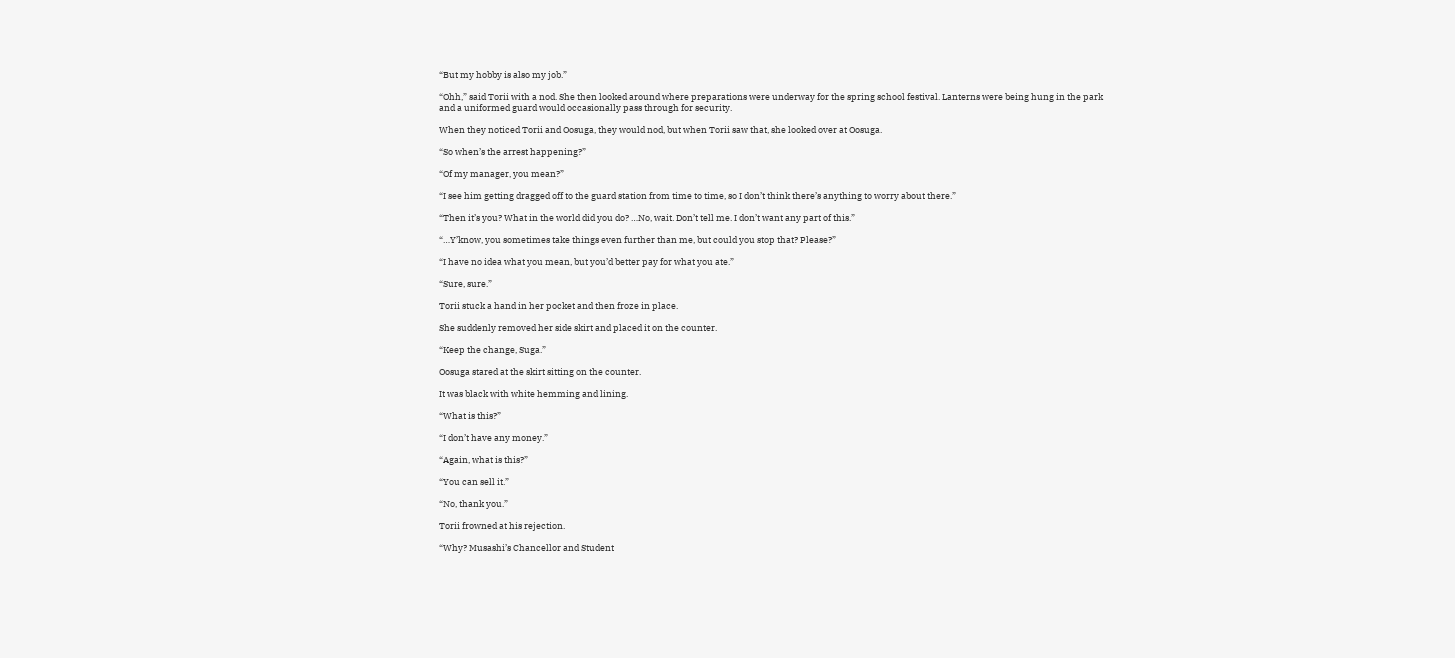“But my hobby is also my job.”

“Ohh,” said Torii with a nod. She then looked around where preparations were underway for the spring school festival. Lanterns were being hung in the park and a uniformed guard would occasionally pass through for security.

When they noticed Torii and Oosuga, they would nod, but when Torii saw that, she looked over at Oosuga.

“So when’s the arrest happening?”

“Of my manager, you mean?”

“I see him getting dragged off to the guard station from time to time, so I don’t think there’s anything to worry about there.”

“Then it’s you? What in the world did you do? …No, wait. Don’t tell me. I don’t want any part of this.”

“…Y’know, you sometimes take things even further than me, but could you stop that? Please?”

“I have no idea what you mean, but you’d better pay for what you ate.”

“Sure, sure.”

Torii stuck a hand in her pocket and then froze in place.

She suddenly removed her side skirt and placed it on the counter.

“Keep the change, Suga.”

Oosuga stared at the skirt sitting on the counter.

It was black with white hemming and lining.

“What is this?”

“I don’t have any money.”

“Again, what is this?”

“You can sell it.”

“No, thank you.”

Torii frowned at his rejection.

“Why? Musashi’s Chancellor and Student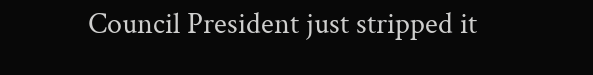Council President just stripped it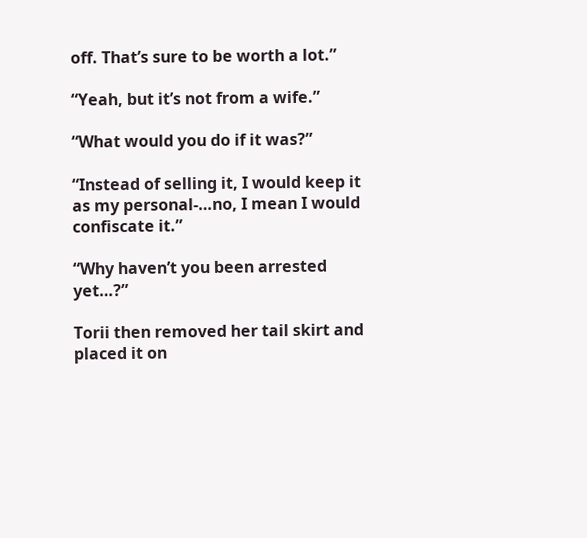off. That’s sure to be worth a lot.”

“Yeah, but it’s not from a wife.”

“What would you do if it was?”

“Instead of selling it, I would keep it as my personal-…no, I mean I would confiscate it.”

“Why haven’t you been arrested yet…?”

Torii then removed her tail skirt and placed it on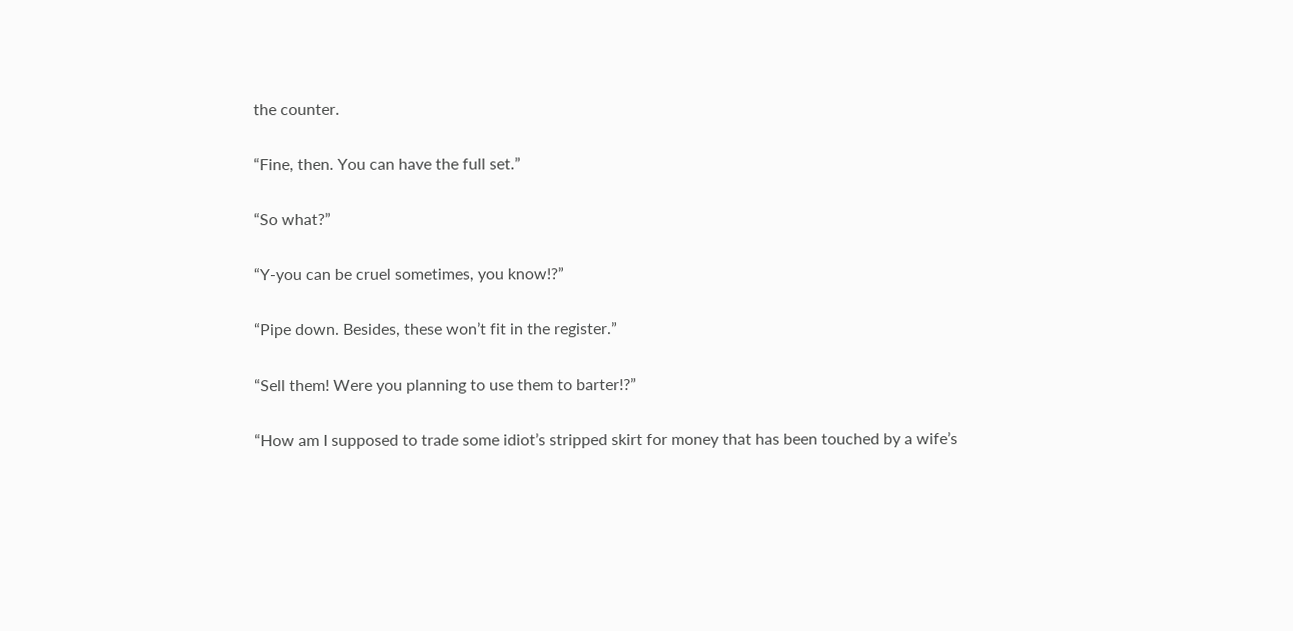the counter.

“Fine, then. You can have the full set.”

“So what?”

“Y-you can be cruel sometimes, you know!?”

“Pipe down. Besides, these won’t fit in the register.”

“Sell them! Were you planning to use them to barter!?”

“How am I supposed to trade some idiot’s stripped skirt for money that has been touched by a wife’s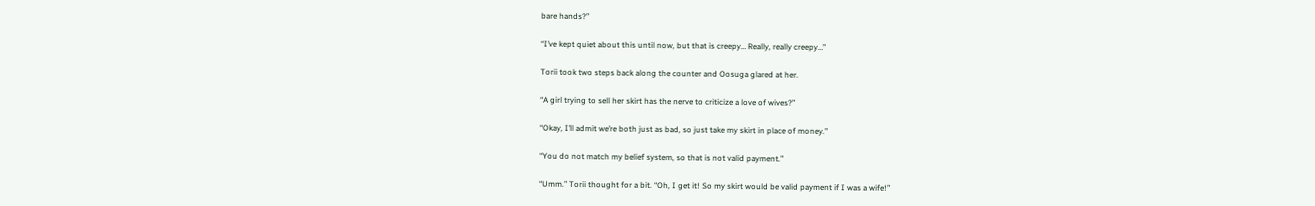bare hands?”

“I’ve kept quiet about this until now, but that is creepy… Really, really creepy…”

Torii took two steps back along the counter and Oosuga glared at her.

“A girl trying to sell her skirt has the nerve to criticize a love of wives?”

“Okay, I’ll admit we’re both just as bad, so just take my skirt in place of money.”

“You do not match my belief system, so that is not valid payment.”

“Umm.” Torii thought for a bit. “Oh, I get it! So my skirt would be valid payment if I was a wife!”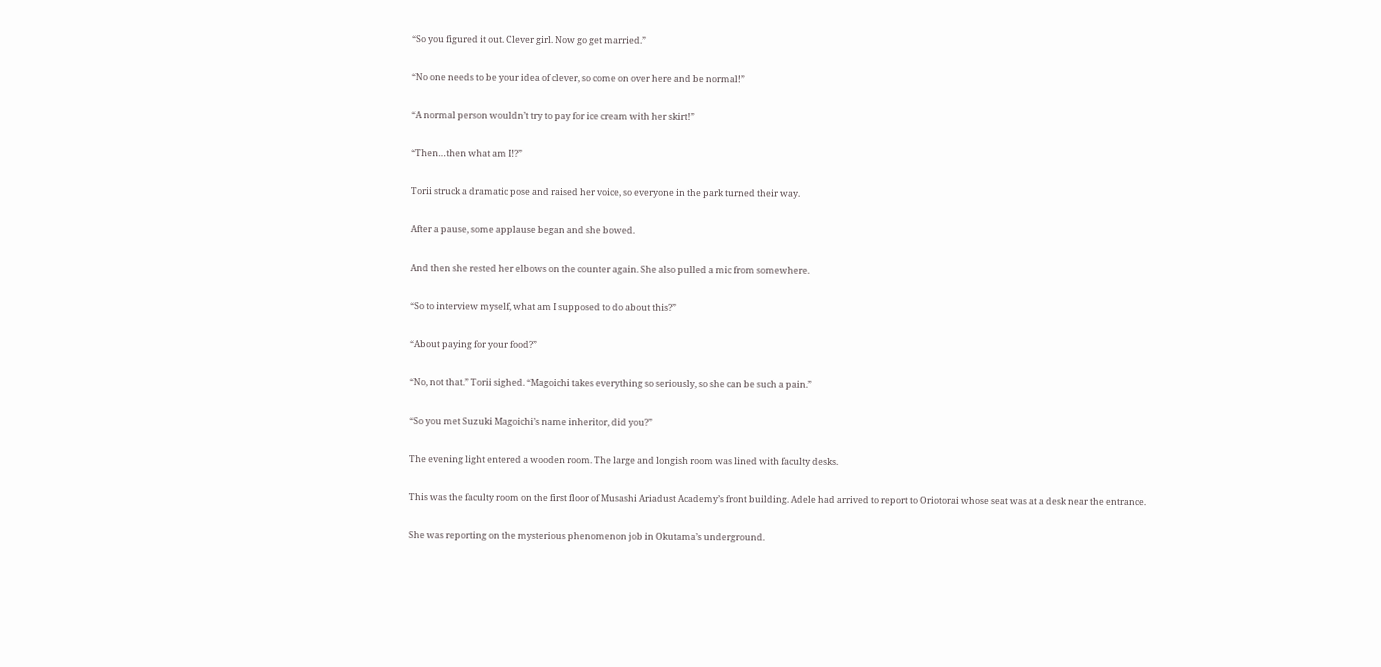“So you figured it out. Clever girl. Now go get married.”

“No one needs to be your idea of clever, so come on over here and be normal!”

“A normal person wouldn’t try to pay for ice cream with her skirt!”

“Then…then what am I!?”

Torii struck a dramatic pose and raised her voice, so everyone in the park turned their way.

After a pause, some applause began and she bowed.

And then she rested her elbows on the counter again. She also pulled a mic from somewhere.

“So to interview myself, what am I supposed to do about this?”

“About paying for your food?”

“No, not that.” Torii sighed. “Magoichi takes everything so seriously, so she can be such a pain.”

“So you met Suzuki Magoichi’s name inheritor, did you?”

The evening light entered a wooden room. The large and longish room was lined with faculty desks.

This was the faculty room on the first floor of Musashi Ariadust Academy’s front building. Adele had arrived to report to Oriotorai whose seat was at a desk near the entrance.

She was reporting on the mysterious phenomenon job in Okutama’s underground.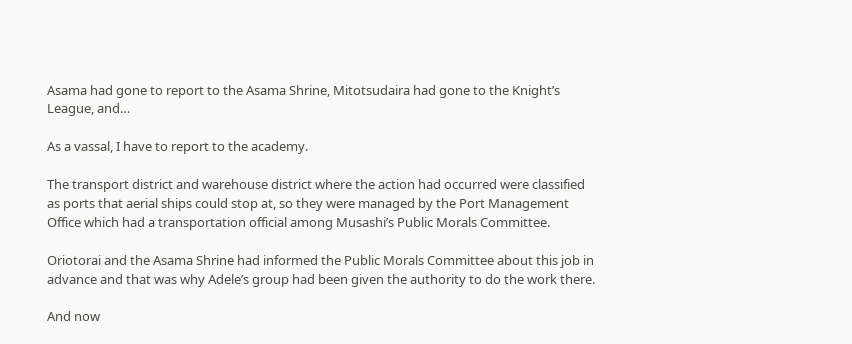Asama had gone to report to the Asama Shrine, Mitotsudaira had gone to the Knight’s League, and…

As a vassal, I have to report to the academy.

The transport district and warehouse district where the action had occurred were classified as ports that aerial ships could stop at, so they were managed by the Port Management Office which had a transportation official among Musashi’s Public Morals Committee.

Oriotorai and the Asama Shrine had informed the Public Morals Committee about this job in advance and that was why Adele’s group had been given the authority to do the work there.

And now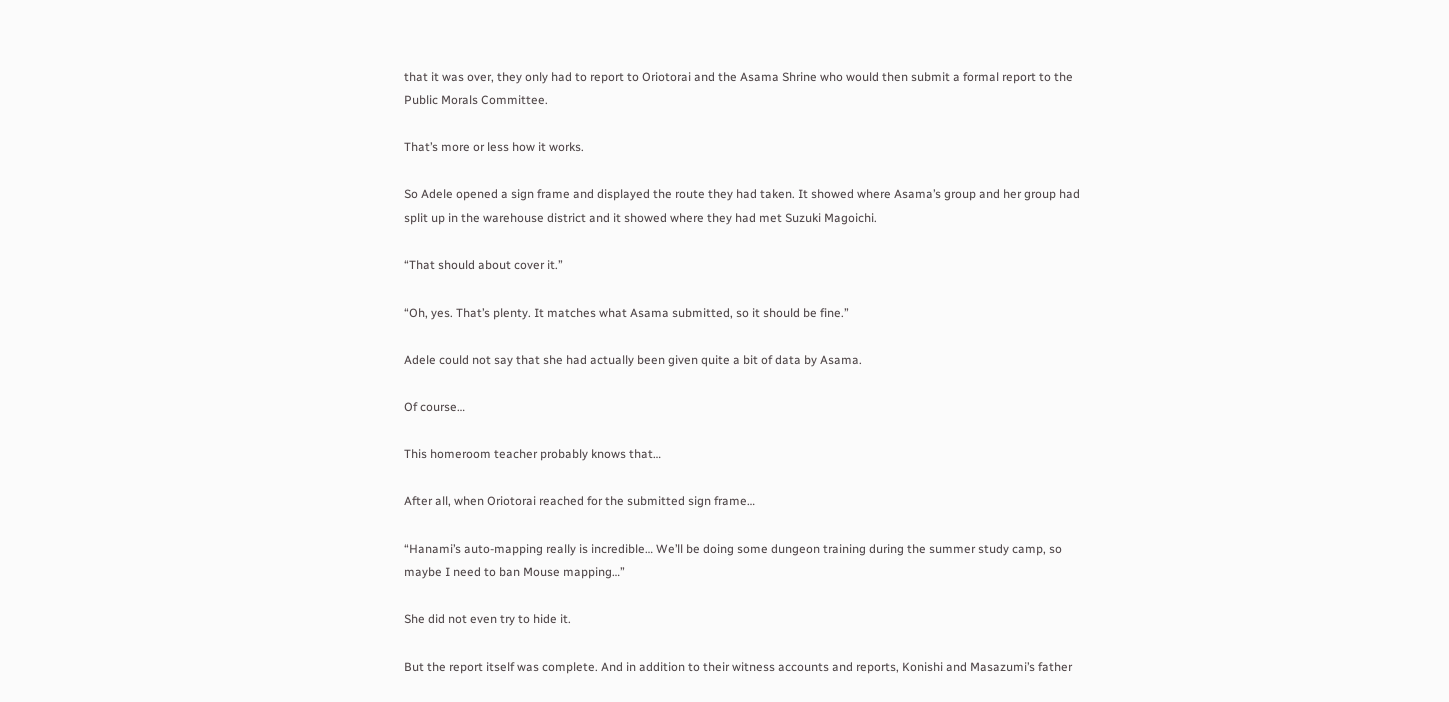that it was over, they only had to report to Oriotorai and the Asama Shrine who would then submit a formal report to the Public Morals Committee.

That’s more or less how it works.

So Adele opened a sign frame and displayed the route they had taken. It showed where Asama’s group and her group had split up in the warehouse district and it showed where they had met Suzuki Magoichi.

“That should about cover it.”

“Oh, yes. That’s plenty. It matches what Asama submitted, so it should be fine.”

Adele could not say that she had actually been given quite a bit of data by Asama.

Of course…

This homeroom teacher probably knows that…

After all, when Oriotorai reached for the submitted sign frame…

“Hanami’s auto-mapping really is incredible… We’ll be doing some dungeon training during the summer study camp, so maybe I need to ban Mouse mapping…”

She did not even try to hide it.

But the report itself was complete. And in addition to their witness accounts and reports, Konishi and Masazumi’s father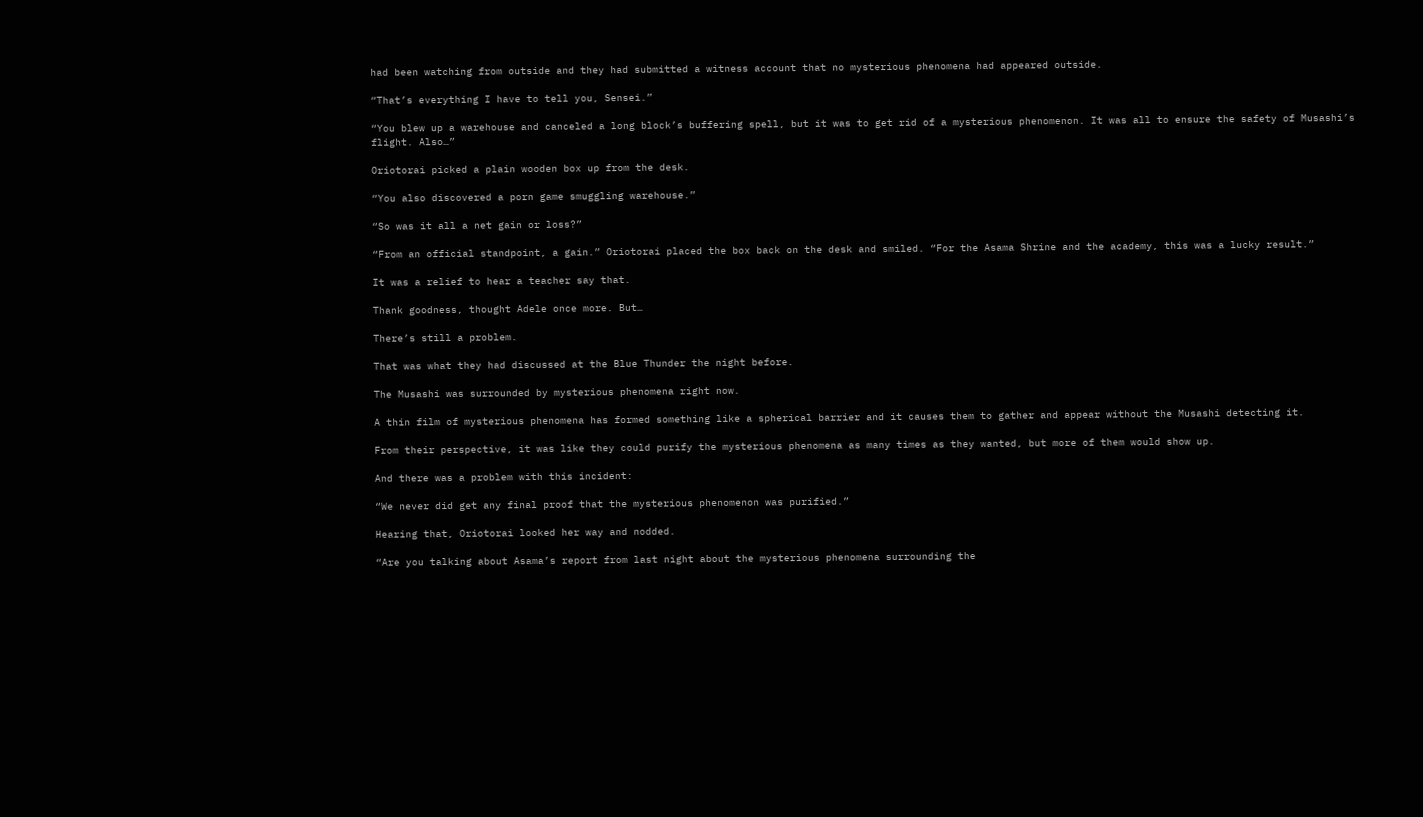had been watching from outside and they had submitted a witness account that no mysterious phenomena had appeared outside.

“That’s everything I have to tell you, Sensei.”

“You blew up a warehouse and canceled a long block’s buffering spell, but it was to get rid of a mysterious phenomenon. It was all to ensure the safety of Musashi’s flight. Also…”

Oriotorai picked a plain wooden box up from the desk.

“You also discovered a porn game smuggling warehouse.”

“So was it all a net gain or loss?”

“From an official standpoint, a gain.” Oriotorai placed the box back on the desk and smiled. “For the Asama Shrine and the academy, this was a lucky result.”

It was a relief to hear a teacher say that.

Thank goodness, thought Adele once more. But…

There’s still a problem.

That was what they had discussed at the Blue Thunder the night before.

The Musashi was surrounded by mysterious phenomena right now.

A thin film of mysterious phenomena has formed something like a spherical barrier and it causes them to gather and appear without the Musashi detecting it.

From their perspective, it was like they could purify the mysterious phenomena as many times as they wanted, but more of them would show up.

And there was a problem with this incident:

“We never did get any final proof that the mysterious phenomenon was purified.”

Hearing that, Oriotorai looked her way and nodded.

“Are you talking about Asama’s report from last night about the mysterious phenomena surrounding the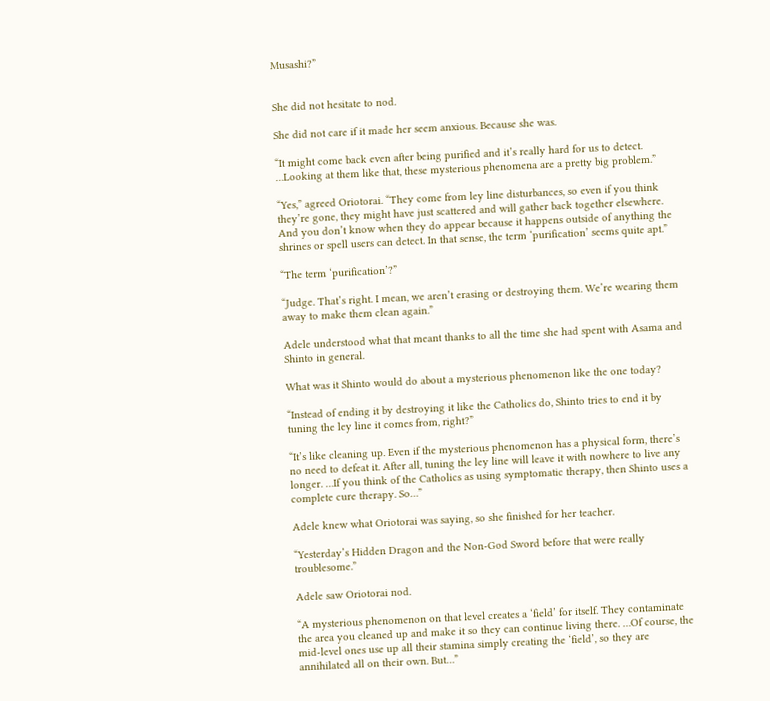Musashi?”


She did not hesitate to nod.

She did not care if it made her seem anxious. Because she was.

“It might come back even after being purified and it’s really hard for us to detect. …Looking at them like that, these mysterious phenomena are a pretty big problem.”

“Yes,” agreed Oriotorai. “They come from ley line disturbances, so even if you think they’re gone, they might have just scattered and will gather back together elsewhere. And you don’t know when they do appear because it happens outside of anything the shrines or spell users can detect. In that sense, the term ‘purification’ seems quite apt.”

“The term ‘purification’?”

“Judge. That’s right. I mean, we aren’t erasing or destroying them. We’re wearing them away to make them clean again.”

Adele understood what that meant thanks to all the time she had spent with Asama and Shinto in general.

What was it Shinto would do about a mysterious phenomenon like the one today?

“Instead of ending it by destroying it like the Catholics do, Shinto tries to end it by tuning the ley line it comes from, right?”

“It’s like cleaning up. Even if the mysterious phenomenon has a physical form, there’s no need to defeat it. After all, tuning the ley line will leave it with nowhere to live any longer. …If you think of the Catholics as using symptomatic therapy, then Shinto uses a complete cure therapy. So…”

Adele knew what Oriotorai was saying, so she finished for her teacher.

“Yesterday’s Hidden Dragon and the Non-God Sword before that were really troublesome.”

Adele saw Oriotorai nod.

“A mysterious phenomenon on that level creates a ‘field’ for itself. They contaminate the area you cleaned up and make it so they can continue living there. …Of course, the mid-level ones use up all their stamina simply creating the ‘field’, so they are annihilated all on their own. But…”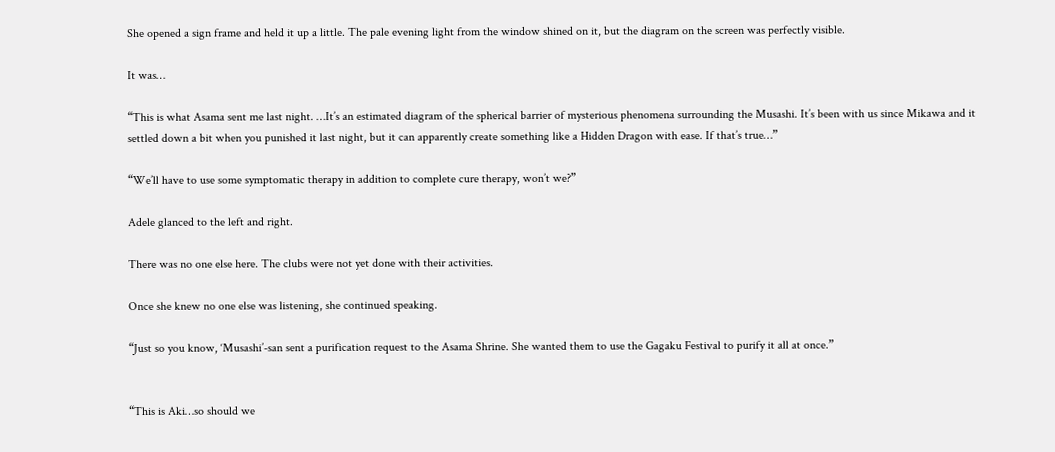She opened a sign frame and held it up a little. The pale evening light from the window shined on it, but the diagram on the screen was perfectly visible.

It was…

“This is what Asama sent me last night. …It’s an estimated diagram of the spherical barrier of mysterious phenomena surrounding the Musashi. It’s been with us since Mikawa and it settled down a bit when you punished it last night, but it can apparently create something like a Hidden Dragon with ease. If that’s true…”

“We’ll have to use some symptomatic therapy in addition to complete cure therapy, won’t we?”

Adele glanced to the left and right.

There was no one else here. The clubs were not yet done with their activities.

Once she knew no one else was listening, she continued speaking.

“Just so you know, ‘Musashi’-san sent a purification request to the Asama Shrine. She wanted them to use the Gagaku Festival to purify it all at once.”


“This is Aki…so should we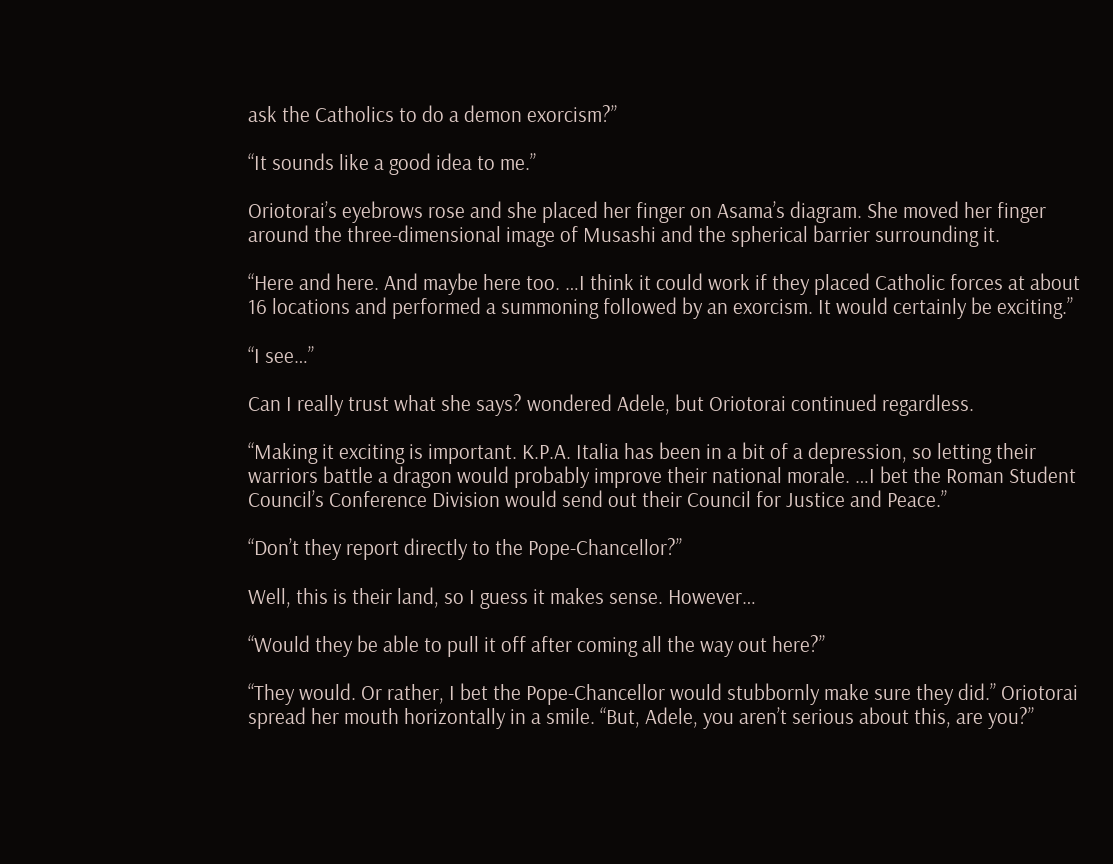ask the Catholics to do a demon exorcism?”

“It sounds like a good idea to me.”

Oriotorai’s eyebrows rose and she placed her finger on Asama’s diagram. She moved her finger around the three-dimensional image of Musashi and the spherical barrier surrounding it.

“Here and here. And maybe here too. …I think it could work if they placed Catholic forces at about 16 locations and performed a summoning followed by an exorcism. It would certainly be exciting.”

“I see…”

Can I really trust what she says? wondered Adele, but Oriotorai continued regardless.

“Making it exciting is important. K.P.A. Italia has been in a bit of a depression, so letting their warriors battle a dragon would probably improve their national morale. …I bet the Roman Student Council’s Conference Division would send out their Council for Justice and Peace.”

“Don’t they report directly to the Pope-Chancellor?”

Well, this is their land, so I guess it makes sense. However…

“Would they be able to pull it off after coming all the way out here?”

“They would. Or rather, I bet the Pope-Chancellor would stubbornly make sure they did.” Oriotorai spread her mouth horizontally in a smile. “But, Adele, you aren’t serious about this, are you?”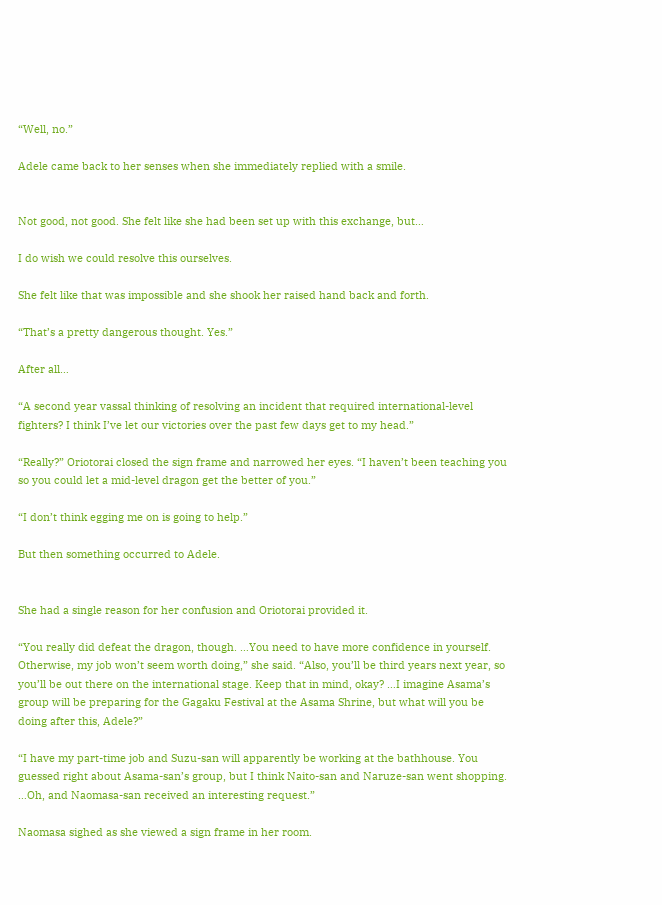“Well, no.”

Adele came back to her senses when she immediately replied with a smile.


Not good, not good. She felt like she had been set up with this exchange, but…

I do wish we could resolve this ourselves.

She felt like that was impossible and she shook her raised hand back and forth.

“That’s a pretty dangerous thought. Yes.”

After all…

“A second year vassal thinking of resolving an incident that required international-level fighters? I think I’ve let our victories over the past few days get to my head.”

“Really?” Oriotorai closed the sign frame and narrowed her eyes. “I haven’t been teaching you so you could let a mid-level dragon get the better of you.”

“I don’t think egging me on is going to help.”

But then something occurred to Adele.


She had a single reason for her confusion and Oriotorai provided it.

“You really did defeat the dragon, though. …You need to have more confidence in yourself. Otherwise, my job won’t seem worth doing,” she said. “Also, you’ll be third years next year, so you’ll be out there on the international stage. Keep that in mind, okay? …I imagine Asama’s group will be preparing for the Gagaku Festival at the Asama Shrine, but what will you be doing after this, Adele?”

“I have my part-time job and Suzu-san will apparently be working at the bathhouse. You guessed right about Asama-san’s group, but I think Naito-san and Naruze-san went shopping. …Oh, and Naomasa-san received an interesting request.”

Naomasa sighed as she viewed a sign frame in her room.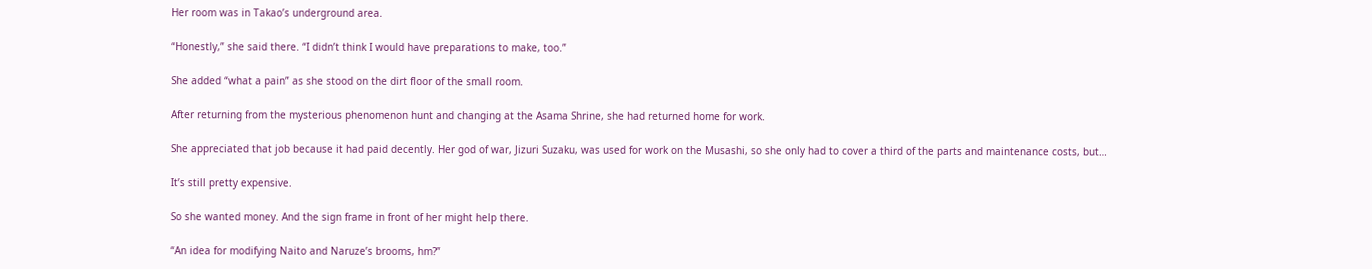Her room was in Takao’s underground area.

“Honestly,” she said there. “I didn’t think I would have preparations to make, too.”

She added “what a pain” as she stood on the dirt floor of the small room.

After returning from the mysterious phenomenon hunt and changing at the Asama Shrine, she had returned home for work.

She appreciated that job because it had paid decently. Her god of war, Jizuri Suzaku, was used for work on the Musashi, so she only had to cover a third of the parts and maintenance costs, but…

It’s still pretty expensive.

So she wanted money. And the sign frame in front of her might help there.

“An idea for modifying Naito and Naruze’s brooms, hm?”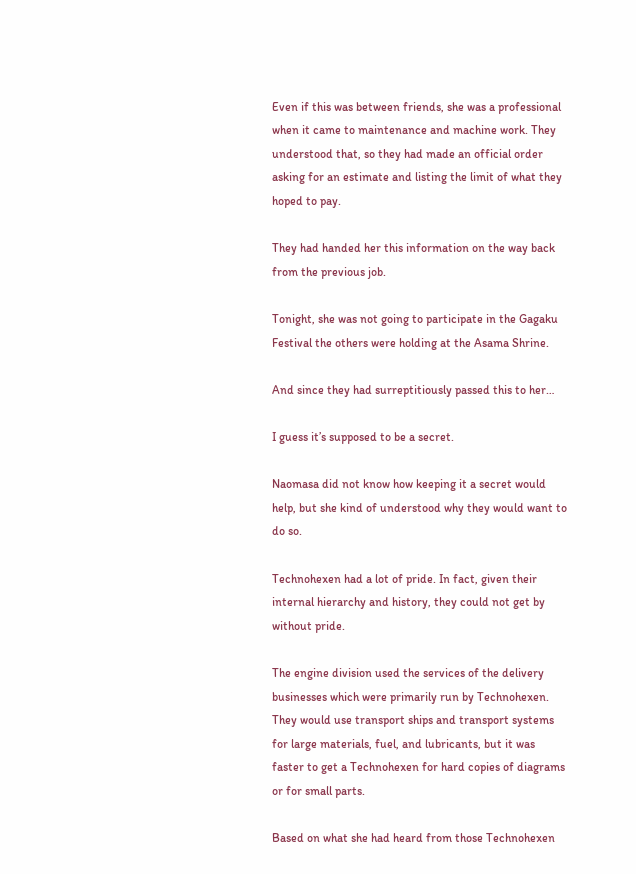Even if this was between friends, she was a professional when it came to maintenance and machine work. They understood that, so they had made an official order asking for an estimate and listing the limit of what they hoped to pay.

They had handed her this information on the way back from the previous job.

Tonight, she was not going to participate in the Gagaku Festival the others were holding at the Asama Shrine.

And since they had surreptitiously passed this to her…

I guess it’s supposed to be a secret.

Naomasa did not know how keeping it a secret would help, but she kind of understood why they would want to do so.

Technohexen had a lot of pride. In fact, given their internal hierarchy and history, they could not get by without pride.

The engine division used the services of the delivery businesses which were primarily run by Technohexen. They would use transport ships and transport systems for large materials, fuel, and lubricants, but it was faster to get a Technohexen for hard copies of diagrams or for small parts.

Based on what she had heard from those Technohexen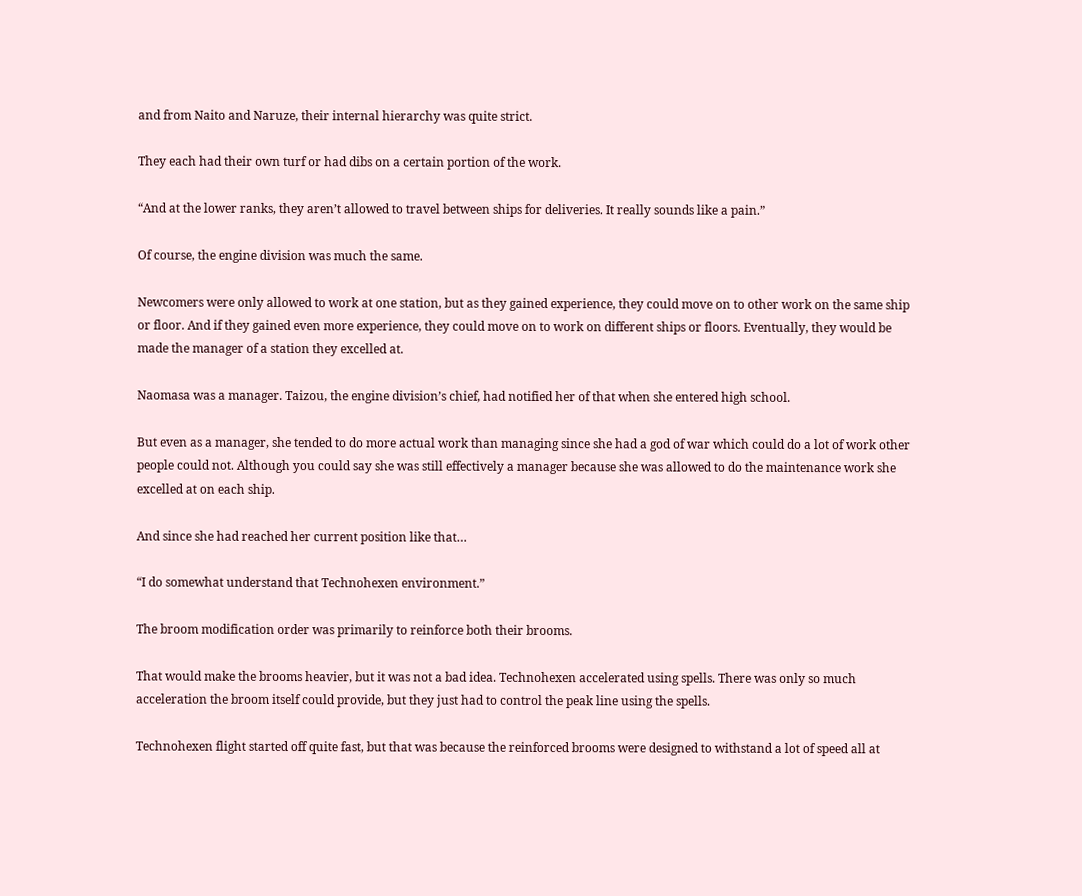and from Naito and Naruze, their internal hierarchy was quite strict.

They each had their own turf or had dibs on a certain portion of the work.

“And at the lower ranks, they aren’t allowed to travel between ships for deliveries. It really sounds like a pain.”

Of course, the engine division was much the same.

Newcomers were only allowed to work at one station, but as they gained experience, they could move on to other work on the same ship or floor. And if they gained even more experience, they could move on to work on different ships or floors. Eventually, they would be made the manager of a station they excelled at.

Naomasa was a manager. Taizou, the engine division’s chief, had notified her of that when she entered high school.

But even as a manager, she tended to do more actual work than managing since she had a god of war which could do a lot of work other people could not. Although you could say she was still effectively a manager because she was allowed to do the maintenance work she excelled at on each ship.

And since she had reached her current position like that…

“I do somewhat understand that Technohexen environment.”

The broom modification order was primarily to reinforce both their brooms.

That would make the brooms heavier, but it was not a bad idea. Technohexen accelerated using spells. There was only so much acceleration the broom itself could provide, but they just had to control the peak line using the spells.

Technohexen flight started off quite fast, but that was because the reinforced brooms were designed to withstand a lot of speed all at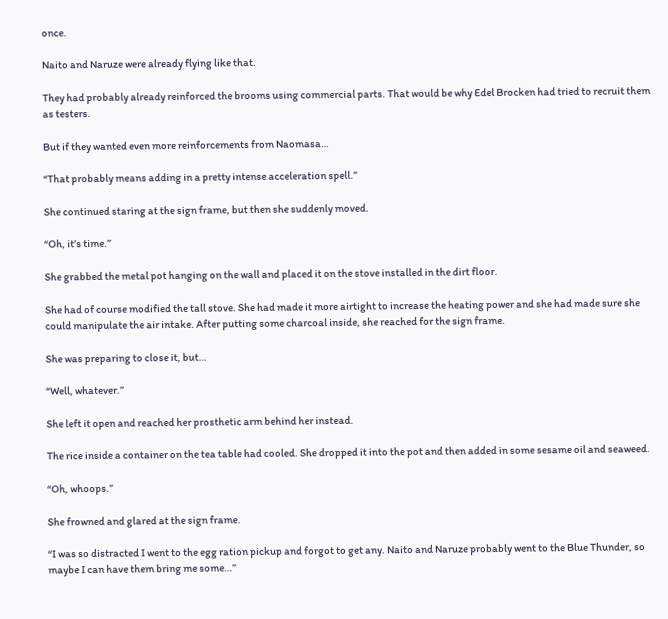once.

Naito and Naruze were already flying like that.

They had probably already reinforced the brooms using commercial parts. That would be why Edel Brocken had tried to recruit them as testers.

But if they wanted even more reinforcements from Naomasa…

“That probably means adding in a pretty intense acceleration spell.”

She continued staring at the sign frame, but then she suddenly moved.

“Oh, it’s time.”

She grabbed the metal pot hanging on the wall and placed it on the stove installed in the dirt floor.

She had of course modified the tall stove. She had made it more airtight to increase the heating power and she had made sure she could manipulate the air intake. After putting some charcoal inside, she reached for the sign frame.

She was preparing to close it, but…

“Well, whatever.”

She left it open and reached her prosthetic arm behind her instead.

The rice inside a container on the tea table had cooled. She dropped it into the pot and then added in some sesame oil and seaweed.

“Oh, whoops.”

She frowned and glared at the sign frame.

“I was so distracted I went to the egg ration pickup and forgot to get any. Naito and Naruze probably went to the Blue Thunder, so maybe I can have them bring me some…”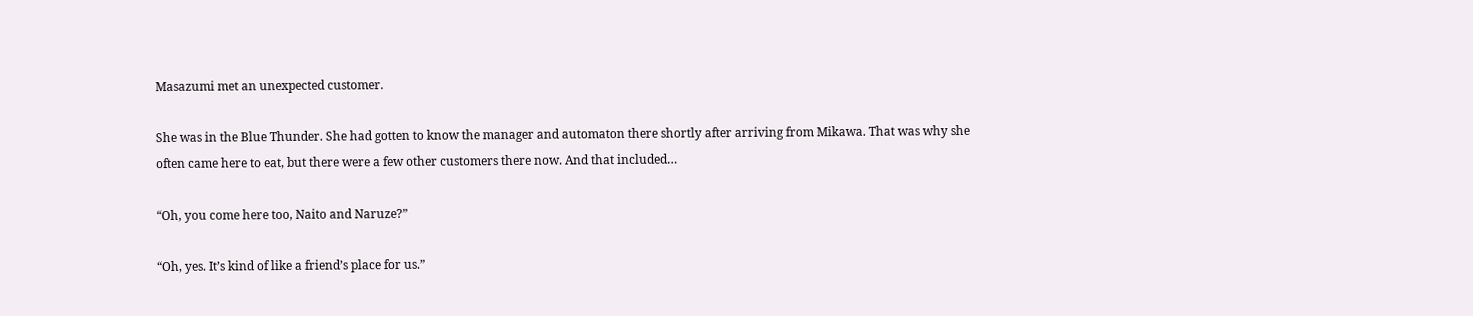Masazumi met an unexpected customer.

She was in the Blue Thunder. She had gotten to know the manager and automaton there shortly after arriving from Mikawa. That was why she often came here to eat, but there were a few other customers there now. And that included…

“Oh, you come here too, Naito and Naruze?”

“Oh, yes. It’s kind of like a friend’s place for us.”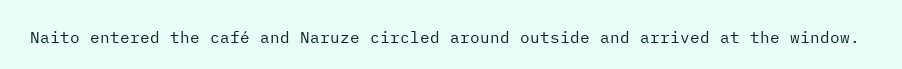Naito entered the café and Naruze circled around outside and arrived at the window.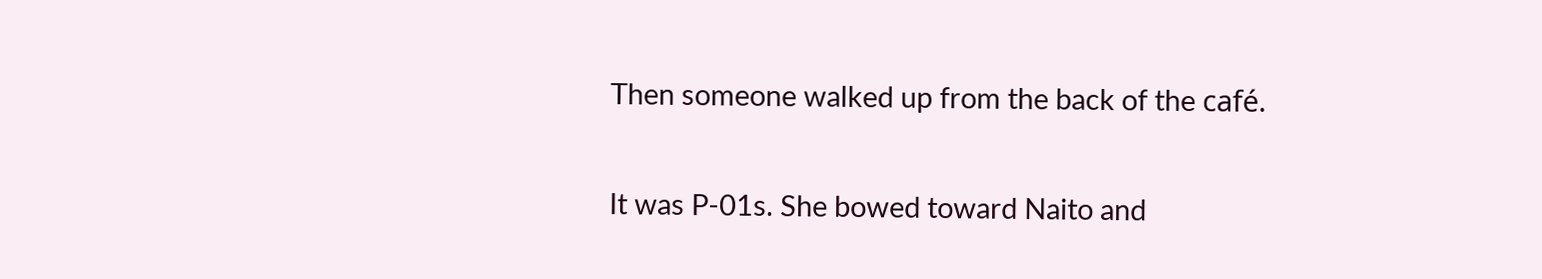Then someone walked up from the back of the café.

It was P-01s. She bowed toward Naito and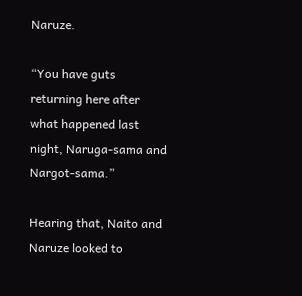Naruze.

“You have guts returning here after what happened last night, Naruga-sama and Nargot-sama.”

Hearing that, Naito and Naruze looked to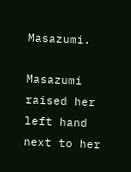Masazumi.

Masazumi raised her left hand next to her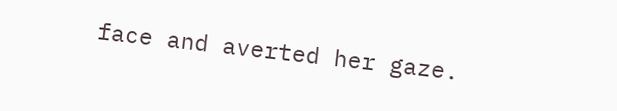face and averted her gaze.